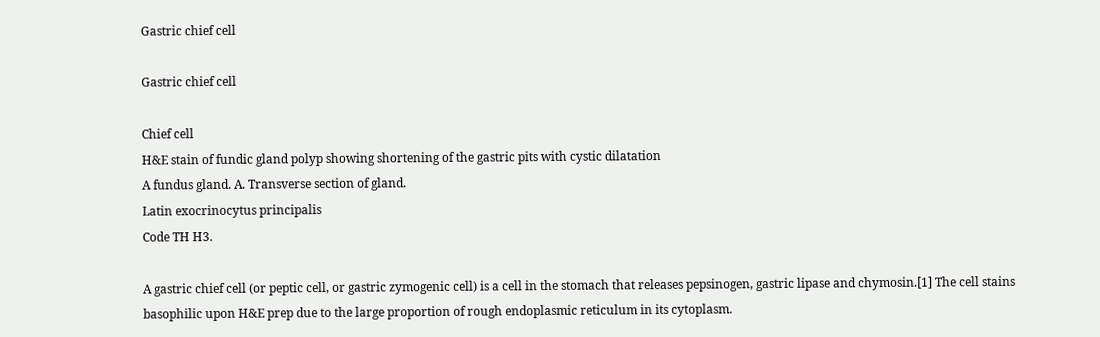Gastric chief cell

Gastric chief cell

Chief cell
H&E stain of fundic gland polyp showing shortening of the gastric pits with cystic dilatation
A fundus gland. A. Transverse section of gland.
Latin exocrinocytus principalis
Code TH H3.

A gastric chief cell (or peptic cell, or gastric zymogenic cell) is a cell in the stomach that releases pepsinogen, gastric lipase and chymosin.[1] The cell stains basophilic upon H&E prep due to the large proportion of rough endoplasmic reticulum in its cytoplasm.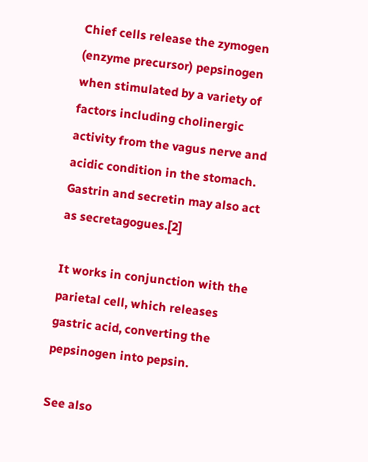Chief cells release the zymogen (enzyme precursor) pepsinogen when stimulated by a variety of factors including cholinergic activity from the vagus nerve and acidic condition in the stomach. Gastrin and secretin may also act as secretagogues.[2]

It works in conjunction with the parietal cell, which releases gastric acid, converting the pepsinogen into pepsin.

See also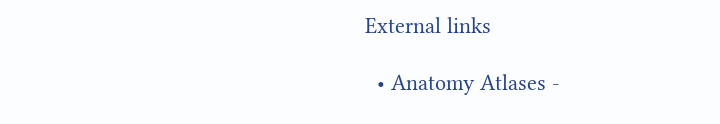External links

  • Anatomy Atlases -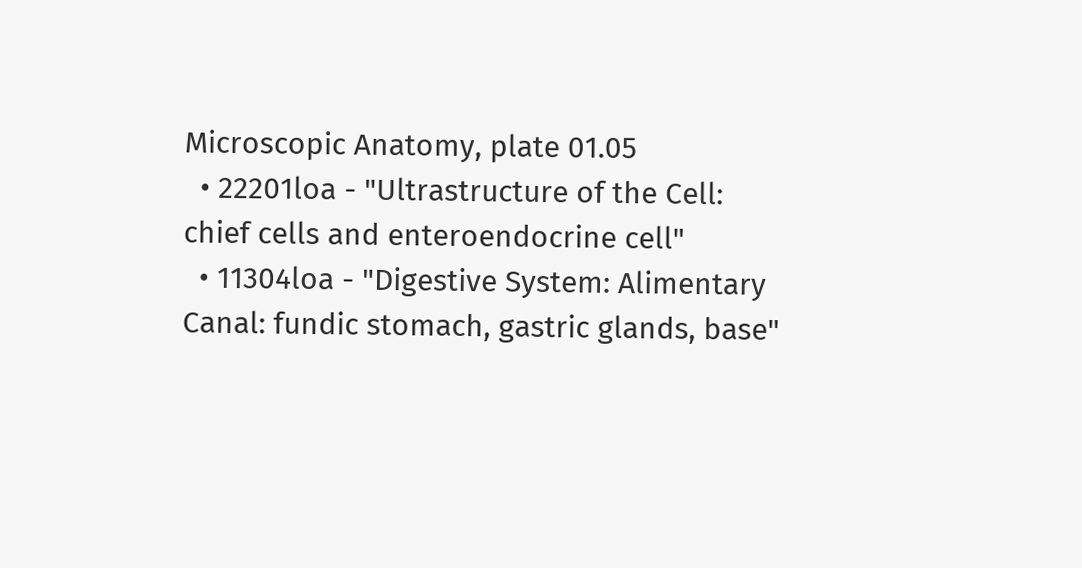Microscopic Anatomy, plate 01.05
  • 22201loa - "Ultrastructure of the Cell: chief cells and enteroendocrine cell"
  • 11304loa - "Digestive System: Alimentary Canal: fundic stomach, gastric glands, base"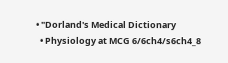• "Dorland's Medical Dictionary
  • Physiology at MCG 6/6ch4/s6ch4_8